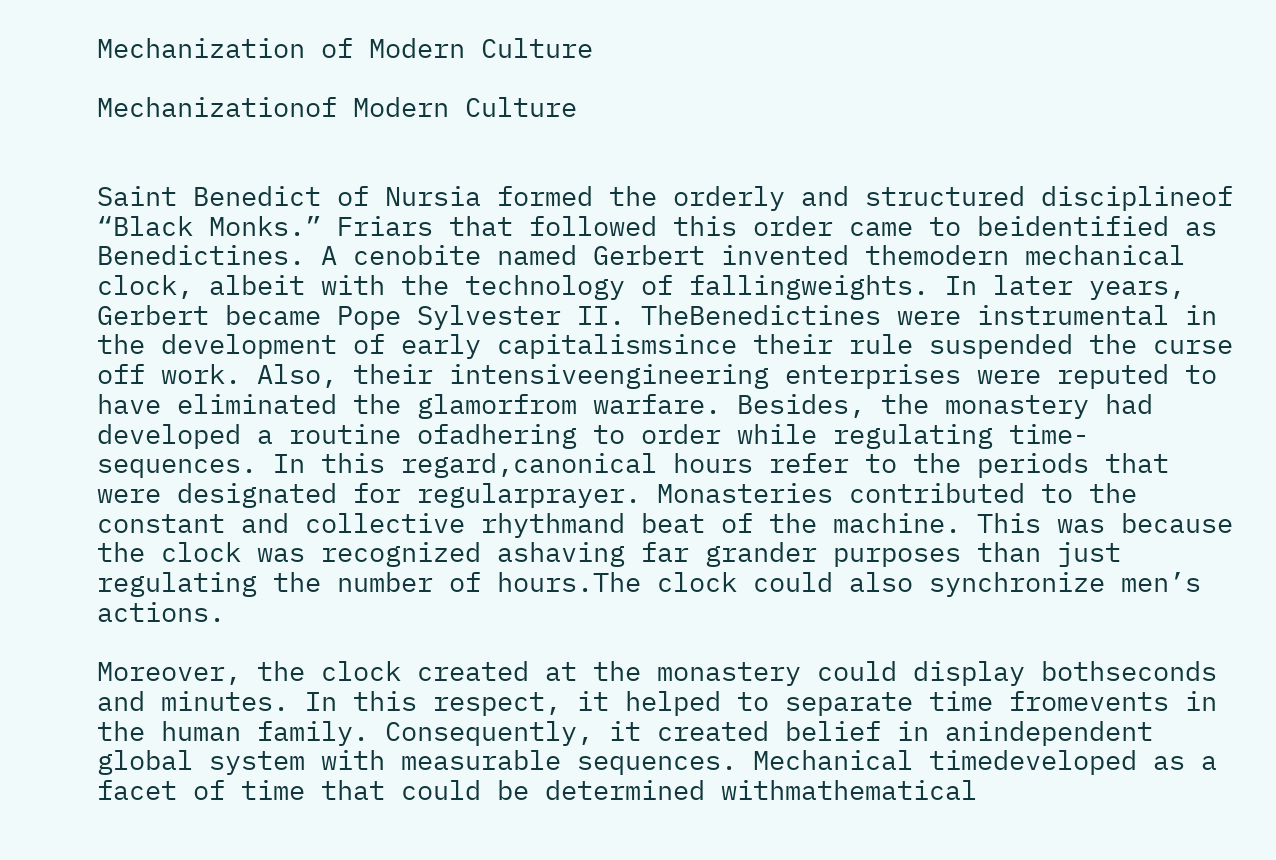Mechanization of Modern Culture

Mechanizationof Modern Culture


Saint Benedict of Nursia formed the orderly and structured disciplineof “Black Monks.” Friars that followed this order came to beidentified as Benedictines. A cenobite named Gerbert invented themodern mechanical clock, albeit with the technology of fallingweights. In later years, Gerbert became Pope Sylvester II. TheBenedictines were instrumental in the development of early capitalismsince their rule suspended the curse off work. Also, their intensiveengineering enterprises were reputed to have eliminated the glamorfrom warfare. Besides, the monastery had developed a routine ofadhering to order while regulating time-sequences. In this regard,canonical hours refer to the periods that were designated for regularprayer. Monasteries contributed to the constant and collective rhythmand beat of the machine. This was because the clock was recognized ashaving far grander purposes than just regulating the number of hours.The clock could also synchronize men’s actions.

Moreover, the clock created at the monastery could display bothseconds and minutes. In this respect, it helped to separate time fromevents in the human family. Consequently, it created belief in anindependent global system with measurable sequences. Mechanical timedeveloped as a facet of time that could be determined withmathematical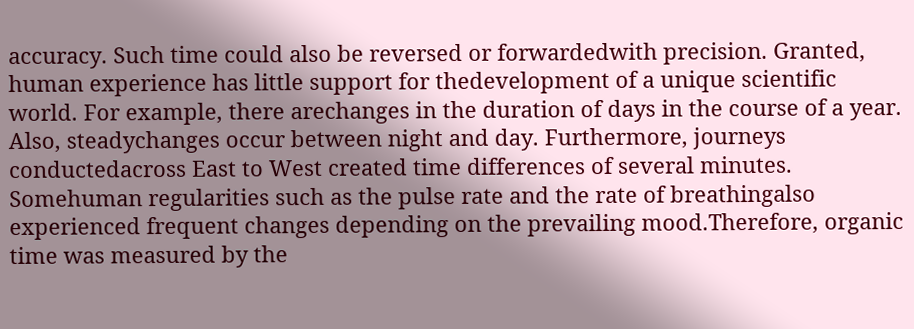accuracy. Such time could also be reversed or forwardedwith precision. Granted, human experience has little support for thedevelopment of a unique scientific world. For example, there arechanges in the duration of days in the course of a year. Also, steadychanges occur between night and day. Furthermore, journeys conductedacross East to West created time differences of several minutes. Somehuman regularities such as the pulse rate and the rate of breathingalso experienced frequent changes depending on the prevailing mood.Therefore, organic time was measured by the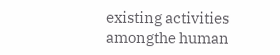existing activities amongthe human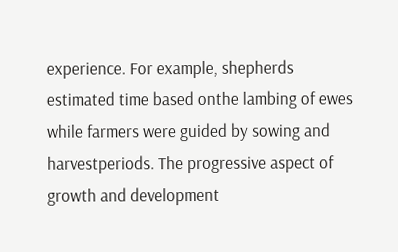experience. For example, shepherds estimated time based onthe lambing of ewes while farmers were guided by sowing and harvestperiods. The progressive aspect of growth and development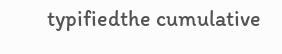typifiedthe cumulative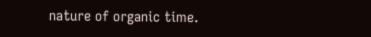nature of organic time.